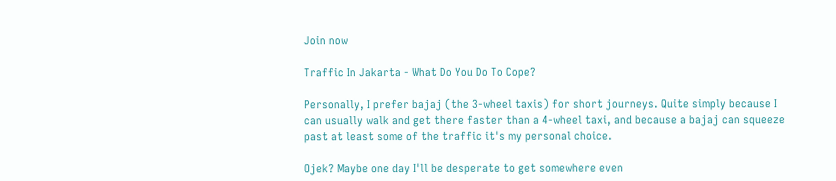Join now

Traffic In Jakarta - What Do You Do To Cope?

Personally, I prefer bajaj (the 3-wheel taxis) for short journeys. Quite simply because I can usually walk and get there faster than a 4-wheel taxi, and because a bajaj can squeeze past at least some of the traffic it's my personal choice.

Ojek? Maybe one day I'll be desperate to get somewhere even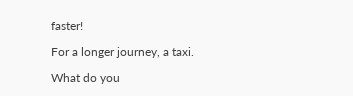faster!

For a longer journey, a taxi.

What do you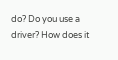do? Do you use a driver? How does it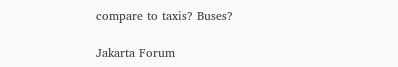compare to taxis? Buses?

Jakarta Forum